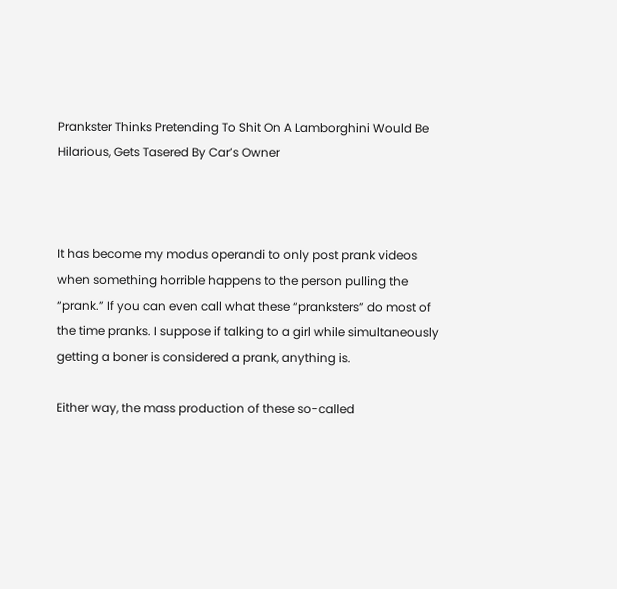Prankster Thinks Pretending To Shit On A Lamborghini Would Be Hilarious, Gets Tasered By Car’s Owner



It has become my modus operandi to only post prank videos when something horrible happens to the person pulling the “prank.” If you can even call what these “pranksters” do most of the time pranks. I suppose if talking to a girl while simultaneously getting a boner is considered a prank, anything is.

Either way, the mass production of these so-called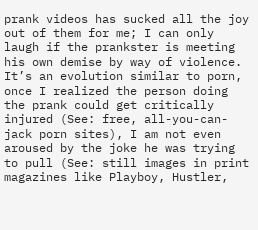prank videos has sucked all the joy out of them for me; I can only laugh if the prankster is meeting his own demise by way of violence. It’s an evolution similar to porn, once I realized the person doing the prank could get critically injured (See: free, all-you-can-jack porn sites), I am not even aroused by the joke he was trying to pull (See: still images in print magazines like Playboy, Hustler,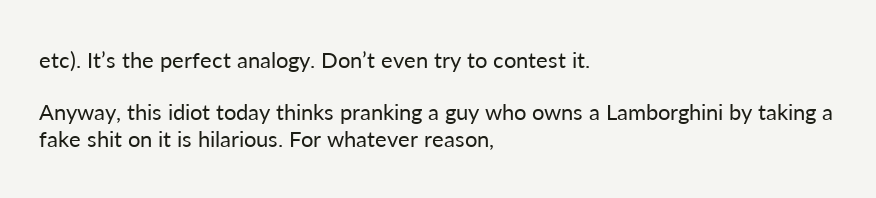etc). It’s the perfect analogy. Don’t even try to contest it.

Anyway, this idiot today thinks pranking a guy who owns a Lamborghini by taking a fake shit on it is hilarious. For whatever reason,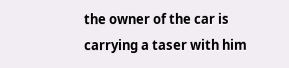the owner of the car is carrying a taser with him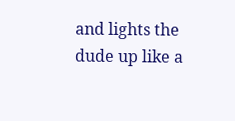and lights the dude up like a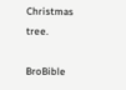Christmas tree.

BroBible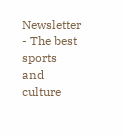Newsletter - The best sports and culture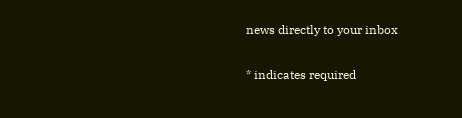news directly to your inbox

* indicates required